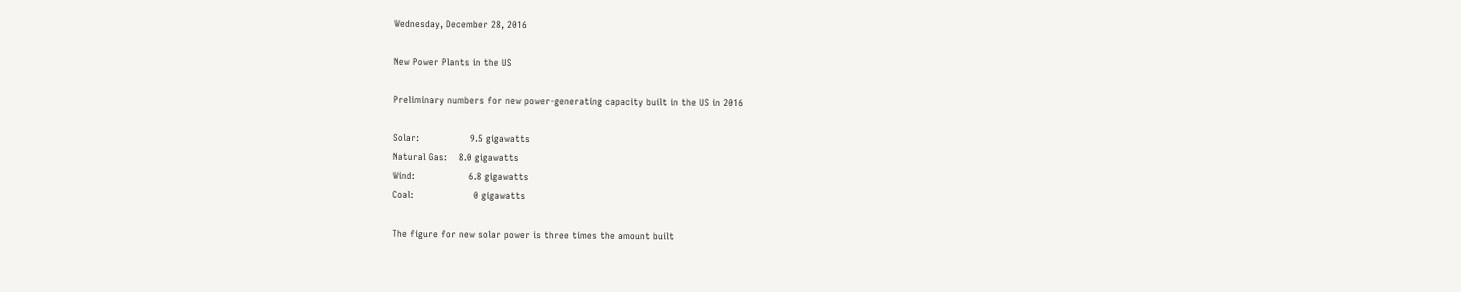Wednesday, December 28, 2016

New Power Plants in the US

Preliminary numbers for new power-generating capacity built in the US in 2016

Solar:                 9.5 gigawatts
Natural Gas:    8.0 gigawatts
Wind:                  6.8 gigawatts
Coal:                    0 gigawatts

The figure for new solar power is three times the amount built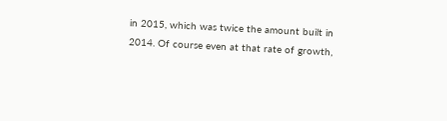in 2015, which was twice the amount built in 2014. Of course even at that rate of growth,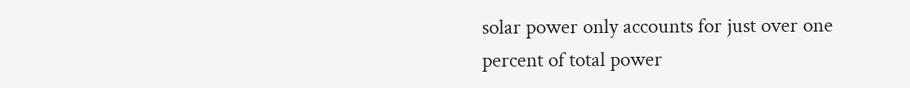solar power only accounts for just over one percent of total power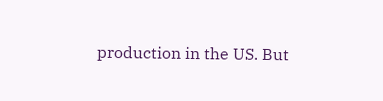production in the US. But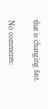that is changing fast.

No comments: